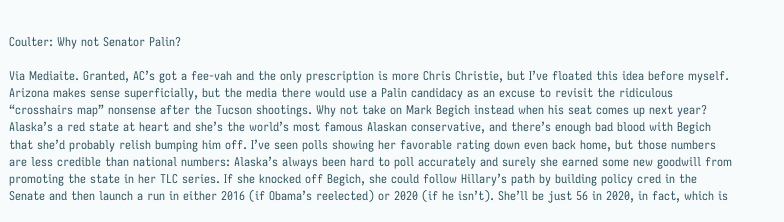Coulter: Why not Senator Palin?

Via Mediaite. Granted, AC’s got a fee-vah and the only prescription is more Chris Christie, but I’ve floated this idea before myself. Arizona makes sense superficially, but the media there would use a Palin candidacy as an excuse to revisit the ridiculous “crosshairs map” nonsense after the Tucson shootings. Why not take on Mark Begich instead when his seat comes up next year? Alaska’s a red state at heart and she’s the world’s most famous Alaskan conservative, and there’s enough bad blood with Begich that she’d probably relish bumping him off. I’ve seen polls showing her favorable rating down even back home, but those numbers are less credible than national numbers: Alaska’s always been hard to poll accurately and surely she earned some new goodwill from promoting the state in her TLC series. If she knocked off Begich, she could follow Hillary’s path by building policy cred in the Senate and then launch a run in either 2016 (if Obama’s reelected) or 2020 (if he isn’t). She’ll be just 56 in 2020, in fact, which is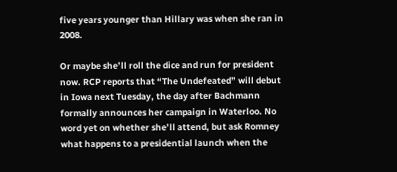five years younger than Hillary was when she ran in 2008.

Or maybe she’ll roll the dice and run for president now. RCP reports that “The Undefeated” will debut in Iowa next Tuesday, the day after Bachmann formally announces her campaign in Waterloo. No word yet on whether she’ll attend, but ask Romney what happens to a presidential launch when the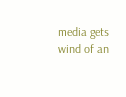media gets wind of an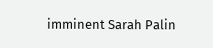imminent Sarah Palin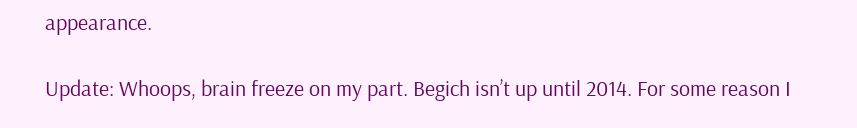appearance.

Update: Whoops, brain freeze on my part. Begich isn’t up until 2014. For some reason I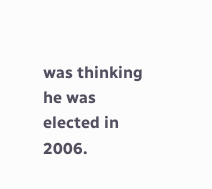was thinking he was elected in 2006.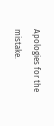Apologies for the mistake.